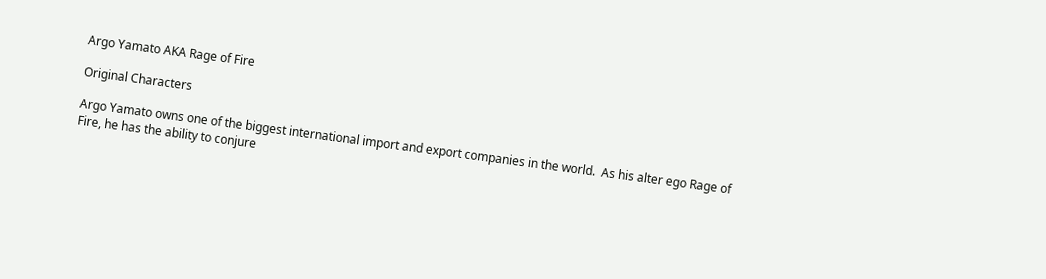Argo Yamato AKA Rage of Fire

Original Characters

Argo Yamato owns one of the biggest international import and export companies in the world.  As his alter ego Rage of Fire, he has the ability to conjure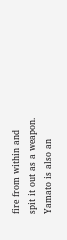fire from within and spit it out as a weapon.  Yamato is also an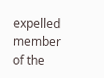expelled member of the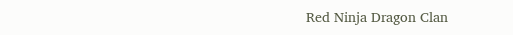Red Ninja Dragon Clan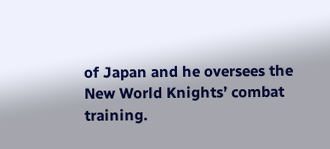of Japan and he oversees the New World Knights’ combat training.